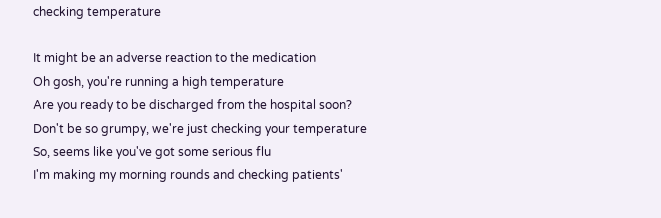checking temperature

It might be an adverse reaction to the medication
Oh gosh, you're running a high temperature
Are you ready to be discharged from the hospital soon?
Don't be so grumpy, we're just checking your temperature
So, seems like you've got some serious flu
I'm making my morning rounds and checking patients'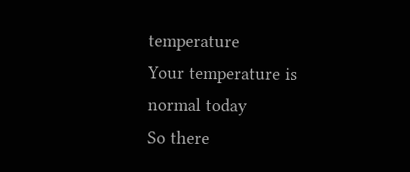temperature
Your temperature is normal today
So there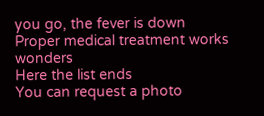you go, the fever is down
Proper medical treatment works wonders
Here the list ends
You can request a photo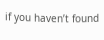if you haven’t found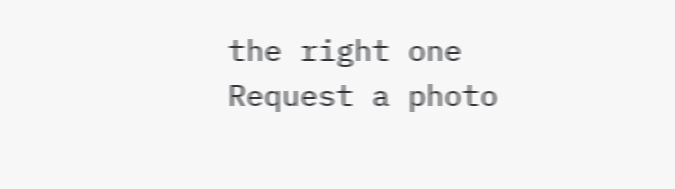the right one
Request a photo